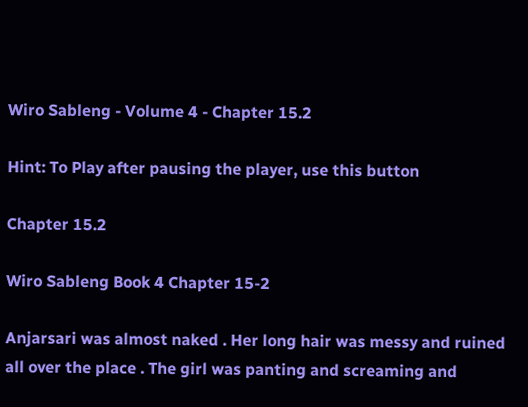Wiro Sableng - Volume 4 - Chapter 15.2

Hint: To Play after pausing the player, use this button

Chapter 15.2

Wiro Sableng Book 4 Chapter 15-2

Anjarsari was almost naked . Her long hair was messy and ruined all over the place . The girl was panting and screaming and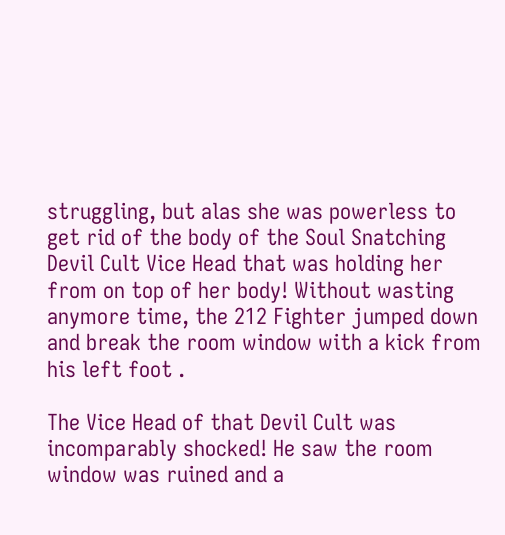struggling, but alas she was powerless to get rid of the body of the Soul Snatching Devil Cult Vice Head that was holding her from on top of her body! Without wasting anymore time, the 212 Fighter jumped down and break the room window with a kick from his left foot .

The Vice Head of that Devil Cult was incomparably shocked! He saw the room window was ruined and a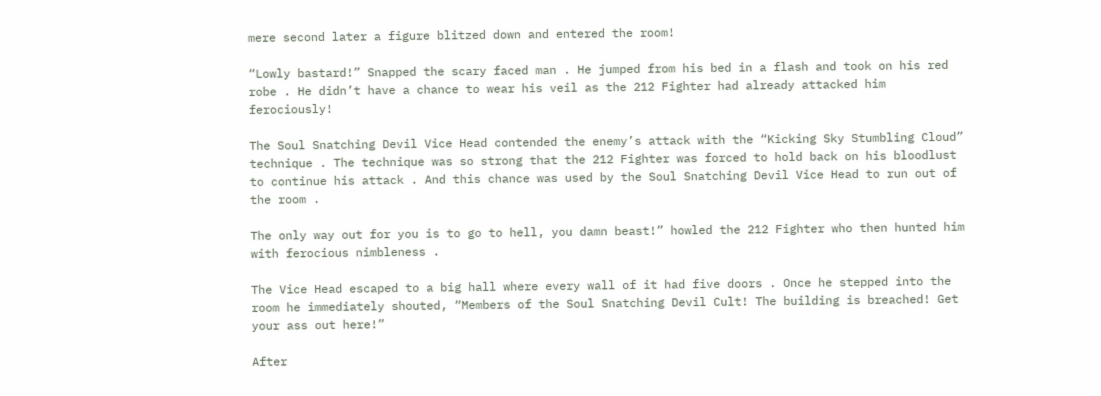mere second later a figure blitzed down and entered the room!

“Lowly bastard!” Snapped the scary faced man . He jumped from his bed in a flash and took on his red robe . He didn’t have a chance to wear his veil as the 212 Fighter had already attacked him ferociously!

The Soul Snatching Devil Vice Head contended the enemy’s attack with the “Kicking Sky Stumbling Cloud” technique . The technique was so strong that the 212 Fighter was forced to hold back on his bloodlust to continue his attack . And this chance was used by the Soul Snatching Devil Vice Head to run out of the room .

The only way out for you is to go to hell, you damn beast!” howled the 212 Fighter who then hunted him with ferocious nimbleness .

The Vice Head escaped to a big hall where every wall of it had five doors . Once he stepped into the room he immediately shouted, “Members of the Soul Snatching Devil Cult! The building is breached! Get your ass out here!”

After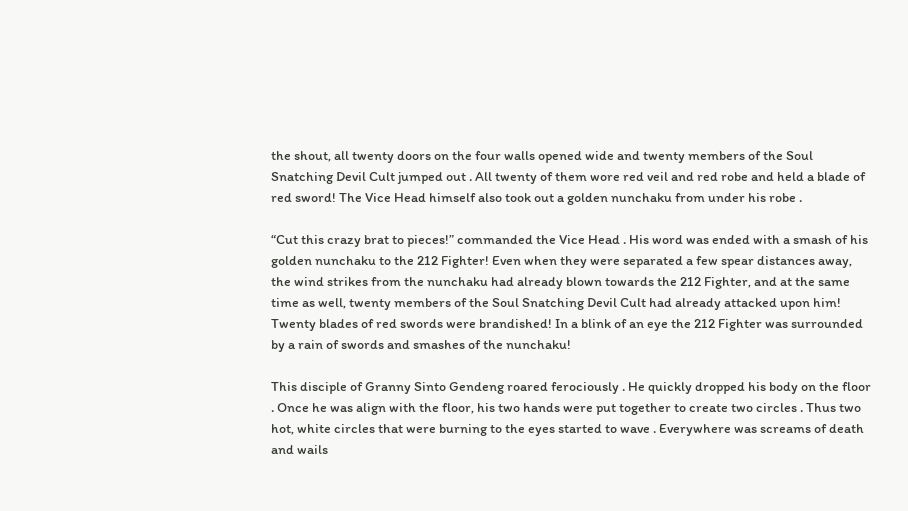the shout, all twenty doors on the four walls opened wide and twenty members of the Soul Snatching Devil Cult jumped out . All twenty of them wore red veil and red robe and held a blade of red sword! The Vice Head himself also took out a golden nunchaku from under his robe .

“Cut this crazy brat to pieces!” commanded the Vice Head . His word was ended with a smash of his golden nunchaku to the 212 Fighter! Even when they were separated a few spear distances away, the wind strikes from the nunchaku had already blown towards the 212 Fighter, and at the same time as well, twenty members of the Soul Snatching Devil Cult had already attacked upon him! Twenty blades of red swords were brandished! In a blink of an eye the 212 Fighter was surrounded by a rain of swords and smashes of the nunchaku!

This disciple of Granny Sinto Gendeng roared ferociously . He quickly dropped his body on the floor . Once he was align with the floor, his two hands were put together to create two circles . Thus two hot, white circles that were burning to the eyes started to wave . Everywhere was screams of death and wails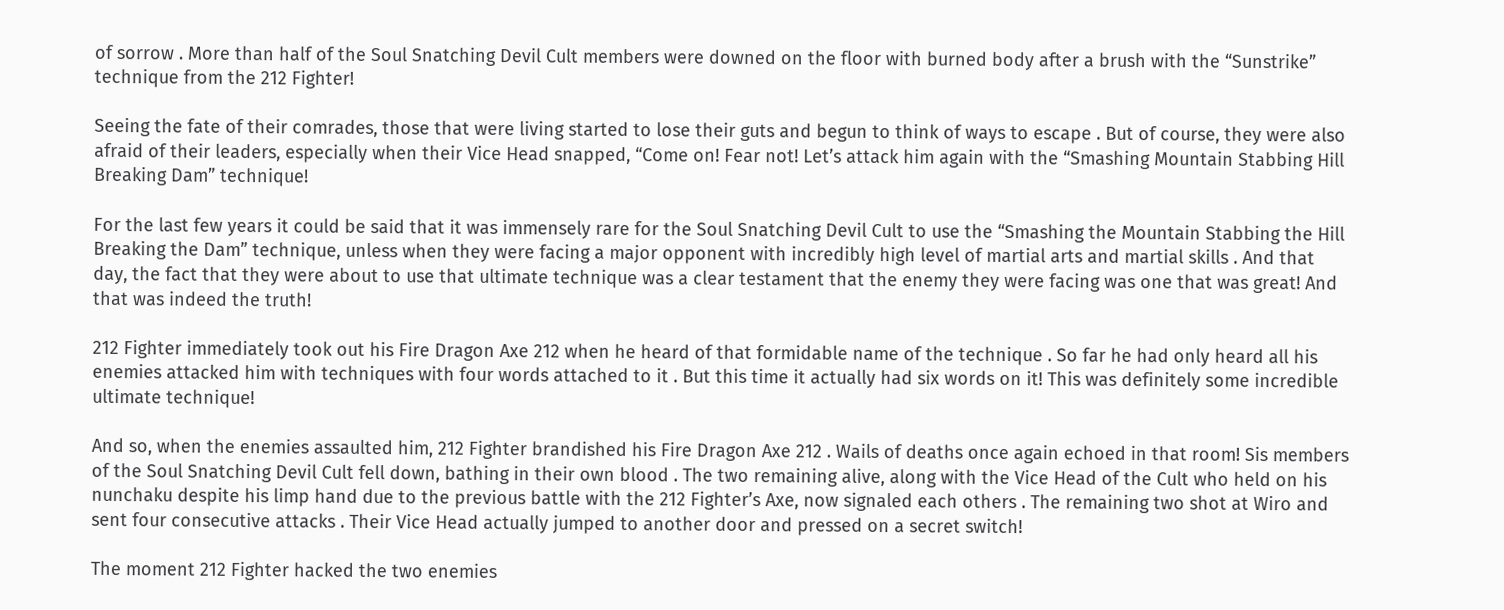of sorrow . More than half of the Soul Snatching Devil Cult members were downed on the floor with burned body after a brush with the “Sunstrike” technique from the 212 Fighter!

Seeing the fate of their comrades, those that were living started to lose their guts and begun to think of ways to escape . But of course, they were also afraid of their leaders, especially when their Vice Head snapped, “Come on! Fear not! Let’s attack him again with the “Smashing Mountain Stabbing Hill Breaking Dam” technique!

For the last few years it could be said that it was immensely rare for the Soul Snatching Devil Cult to use the “Smashing the Mountain Stabbing the Hill Breaking the Dam” technique, unless when they were facing a major opponent with incredibly high level of martial arts and martial skills . And that day, the fact that they were about to use that ultimate technique was a clear testament that the enemy they were facing was one that was great! And that was indeed the truth!

212 Fighter immediately took out his Fire Dragon Axe 212 when he heard of that formidable name of the technique . So far he had only heard all his enemies attacked him with techniques with four words attached to it . But this time it actually had six words on it! This was definitely some incredible ultimate technique!

And so, when the enemies assaulted him, 212 Fighter brandished his Fire Dragon Axe 212 . Wails of deaths once again echoed in that room! Sis members of the Soul Snatching Devil Cult fell down, bathing in their own blood . The two remaining alive, along with the Vice Head of the Cult who held on his nunchaku despite his limp hand due to the previous battle with the 212 Fighter’s Axe, now signaled each others . The remaining two shot at Wiro and sent four consecutive attacks . Their Vice Head actually jumped to another door and pressed on a secret switch!

The moment 212 Fighter hacked the two enemies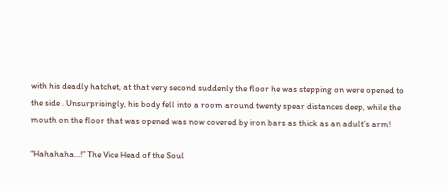with his deadly hatchet, at that very second suddenly the floor he was stepping on were opened to the side . Unsurprisingly, his body fell into a room around twenty spear distances deep, while the mouth on the floor that was opened was now covered by iron bars as thick as an adult’s arm!

“Hahahaha…!” The Vice Head of the Soul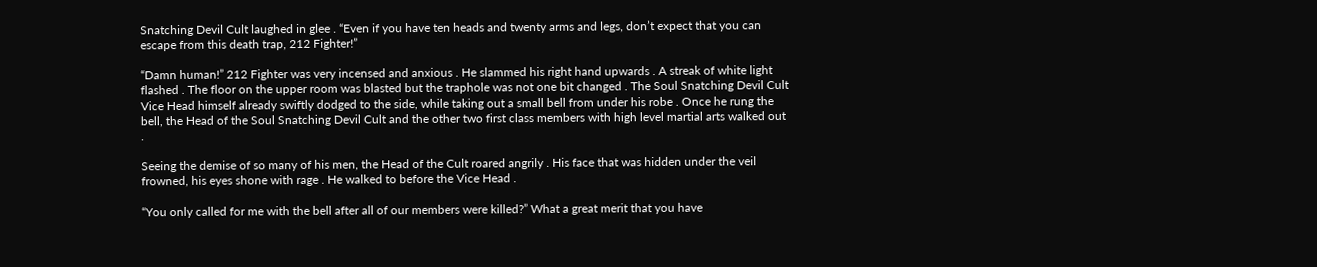Snatching Devil Cult laughed in glee . “Even if you have ten heads and twenty arms and legs, don’t expect that you can escape from this death trap, 212 Fighter!”

“Damn human!” 212 Fighter was very incensed and anxious . He slammed his right hand upwards . A streak of white light flashed . The floor on the upper room was blasted but the traphole was not one bit changed . The Soul Snatching Devil Cult Vice Head himself already swiftly dodged to the side, while taking out a small bell from under his robe . Once he rung the bell, the Head of the Soul Snatching Devil Cult and the other two first class members with high level martial arts walked out .

Seeing the demise of so many of his men, the Head of the Cult roared angrily . His face that was hidden under the veil frowned, his eyes shone with rage . He walked to before the Vice Head .

“You only called for me with the bell after all of our members were killed?” What a great merit that you have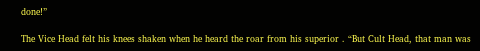done!”

The Vice Head felt his knees shaken when he heard the roar from his superior . “But Cult Head, that man was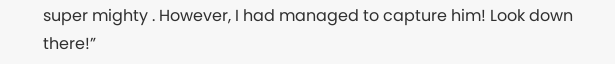super mighty . However, I had managed to capture him! Look down there!”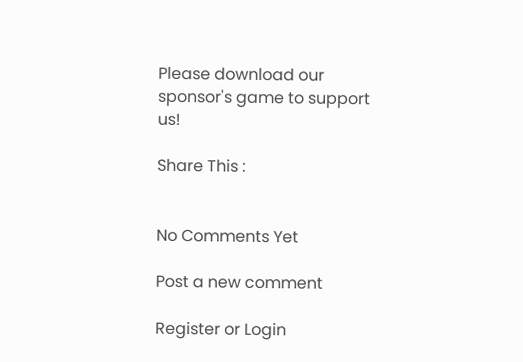Please download our sponsor's game to support us!

Share This :


No Comments Yet

Post a new comment

Register or Login